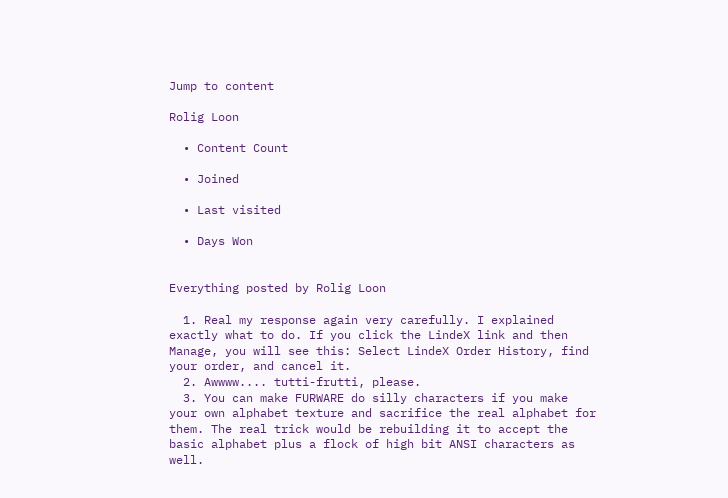Jump to content

Rolig Loon

  • Content Count

  • Joined

  • Last visited

  • Days Won


Everything posted by Rolig Loon

  1. Real my response again very carefully. I explained exactly what to do. If you click the LindeX link and then Manage, you will see this: Select LindeX Order History, find your order, and cancel it.
  2. Awwww.... tutti-frutti, please.
  3. You can make FURWARE do silly characters if you make your own alphabet texture and sacrifice the real alphabet for them. The real trick would be rebuilding it to accept the basic alphabet plus a flock of high bit ANSI characters as well.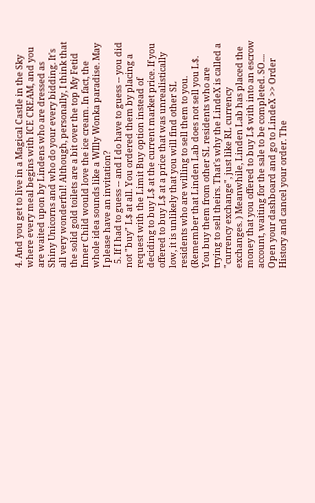4. And you get to live in a Magical Castle in the Sky where every meal begins with ICE CREAM, and you are waited upon by Lindens who are dressed as Shiny Unicorns and who do your every bidding. It's all very wonderful! Although, personally, I think that the solid gold toilets are a bit over the top My Fetid Inner Child would love the ice cream. In fact, the whole idea sounds like a WIlly Wonka paradise. May I please have an invitation?
  5. If I had to guess -- and I do have to guess -- you did not "buy" L$ at all. You ordered them by placing a request with the Limit Buy option instead of deciding to buy L$ at the current market price. If you offered to buy L$ at a price that was unrealistically low, it is unlikely that you will find other SL residents who are willing to sell them to you. (Remember that Linden Lab does not sell you L$. You buy them from other SL residents who are trying to sell theirs. That's why the LindeX is called a "currency exchange", just like RL currency exchanges. ) Meanwhile, Linden Lab has placed the money that you offered to buy L$ with into an escrow account, waiting for the sale to be completed. SO.... Open your dashboard and go to LindeX >> Order History and cancel your order. The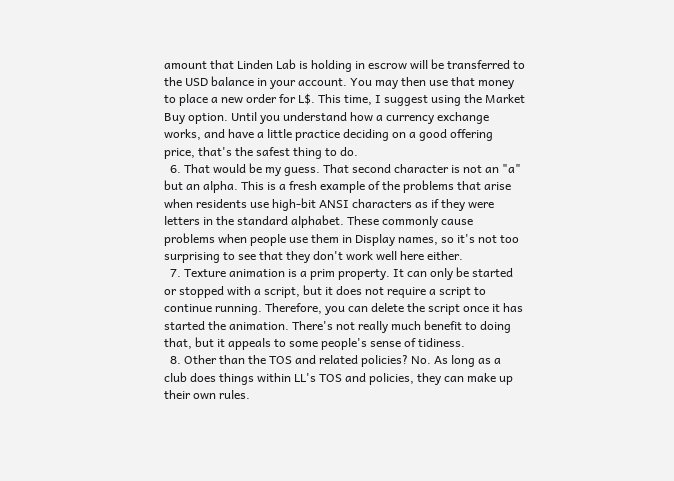amount that Linden Lab is holding in escrow will be transferred to the USD balance in your account. You may then use that money to place a new order for L$. This time, I suggest using the Market Buy option. Until you understand how a currency exchange works, and have a little practice deciding on a good offering price, that's the safest thing to do.
  6. That would be my guess. That second character is not an "a" but an alpha. This is a fresh example of the problems that arise when residents use high-bit ANSI characters as if they were letters in the standard alphabet. These commonly cause problems when people use them in Display names, so it's not too surprising to see that they don't work well here either.
  7. Texture animation is a prim property. It can only be started or stopped with a script, but it does not require a script to continue running. Therefore, you can delete the script once it has started the animation. There's not really much benefit to doing that, but it appeals to some people's sense of tidiness.
  8. Other than the TOS and related policies? No. As long as a club does things within LL's TOS and policies, they can make up their own rules.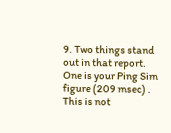9. Two things stand out in that report. One is your Ping Sim figure (209 msec) . This is not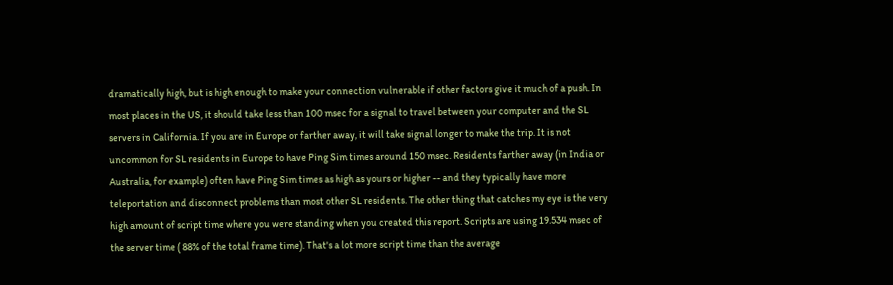dramatically high, but is high enough to make your connection vulnerable if other factors give it much of a push. In most places in the US, it should take less than 100 msec for a signal to travel between your computer and the SL servers in California. If you are in Europe or farther away, it will take signal longer to make the trip. It is not uncommon for SL residents in Europe to have Ping Sim times around 150 msec. Residents farther away (in India or Australia, for example) often have Ping Sim times as high as yours or higher -- and they typically have more teleportation and disconnect problems than most other SL residents. The other thing that catches my eye is the very high amount of script time where you were standing when you created this report. Scripts are using 19.534 msec of the server time ( 88% of the total frame time). That's a lot more script time than the average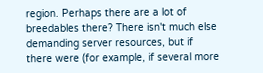region. Perhaps there are a lot of breedables there? There isn't much else demanding server resources, but if there were (for example, if several more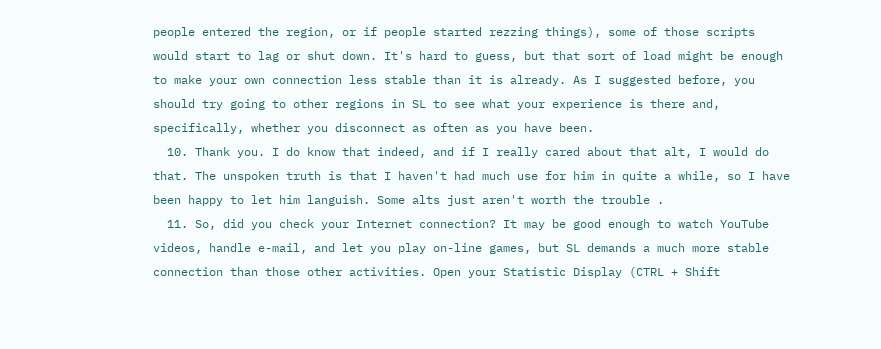people entered the region, or if people started rezzing things), some of those scripts would start to lag or shut down. It's hard to guess, but that sort of load might be enough to make your own connection less stable than it is already. As I suggested before, you should try going to other regions in SL to see what your experience is there and, specifically, whether you disconnect as often as you have been.
  10. Thank you. I do know that indeed, and if I really cared about that alt, I would do that. The unspoken truth is that I haven't had much use for him in quite a while, so I have been happy to let him languish. Some alts just aren't worth the trouble .
  11. So, did you check your Internet connection? It may be good enough to watch YouTube videos, handle e-mail, and let you play on-line games, but SL demands a much more stable connection than those other activities. Open your Statistic Display (CTRL + Shift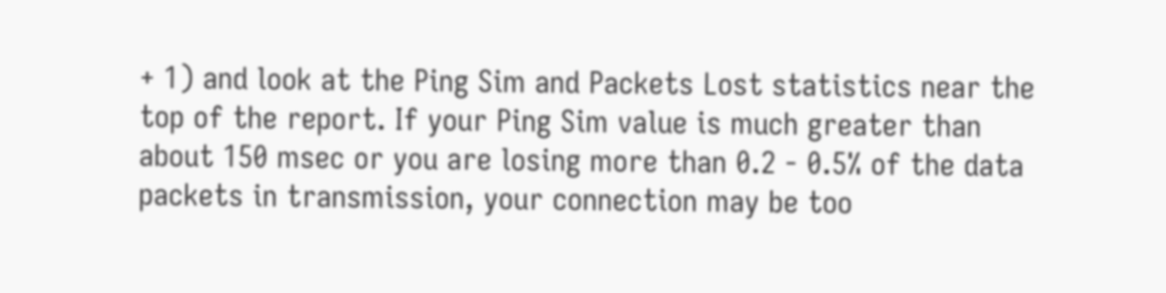+ 1) and look at the Ping Sim and Packets Lost statistics near the top of the report. If your Ping Sim value is much greater than about 150 msec or you are losing more than 0.2 - 0.5% of the data packets in transmission, your connection may be too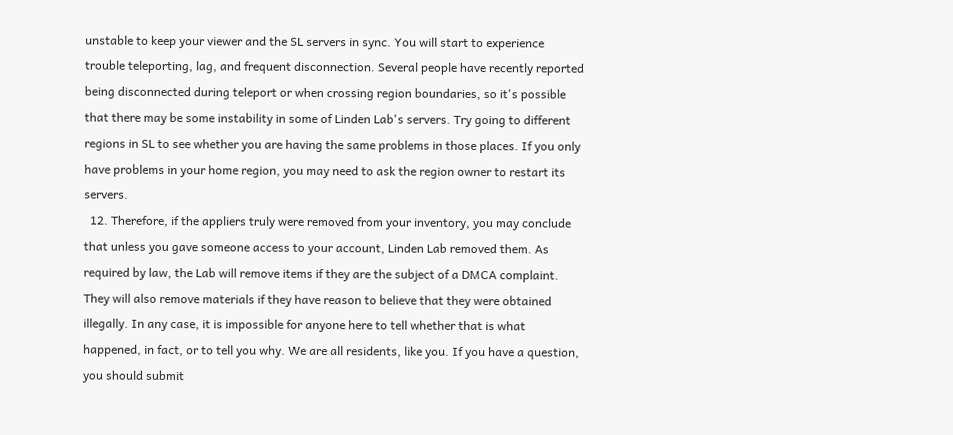unstable to keep your viewer and the SL servers in sync. You will start to experience trouble teleporting, lag, and frequent disconnection. Several people have recently reported being disconnected during teleport or when crossing region boundaries, so it's possible that there may be some instability in some of Linden Lab's servers. Try going to different regions in SL to see whether you are having the same problems in those places. If you only have problems in your home region, you may need to ask the region owner to restart its servers.
  12. Therefore, if the appliers truly were removed from your inventory, you may conclude that unless you gave someone access to your account, Linden Lab removed them. As required by law, the Lab will remove items if they are the subject of a DMCA complaint. They will also remove materials if they have reason to believe that they were obtained illegally. In any case, it is impossible for anyone here to tell whether that is what happened, in fact, or to tell you why. We are all residents, like you. If you have a question, you should submit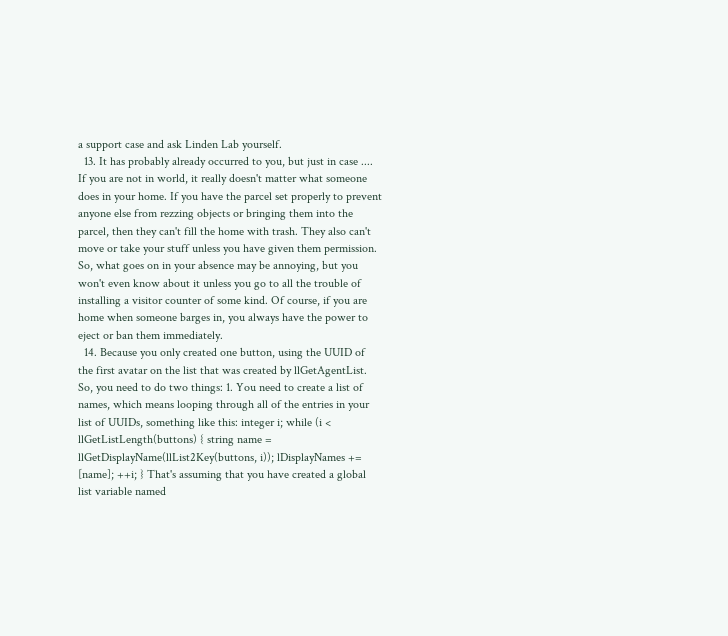a support case and ask Linden Lab yourself.
  13. It has probably already occurred to you, but just in case .... If you are not in world, it really doesn't matter what someone does in your home. If you have the parcel set properly to prevent anyone else from rezzing objects or bringing them into the parcel, then they can't fill the home with trash. They also can't move or take your stuff unless you have given them permission. So, what goes on in your absence may be annoying, but you won't even know about it unless you go to all the trouble of installing a visitor counter of some kind. Of course, if you are home when someone barges in, you always have the power to eject or ban them immediately.
  14. Because you only created one button, using the UUID of the first avatar on the list that was created by llGetAgentList. So, you need to do two things: 1. You need to create a list of names, which means looping through all of the entries in your list of UUIDs, something like this: integer i; while (i < llGetListLength(buttons) { string name = llGetDisplayName(llList2Key(buttons, i)); lDisplayNames += [name]; ++i; } That's assuming that you have created a global list variable named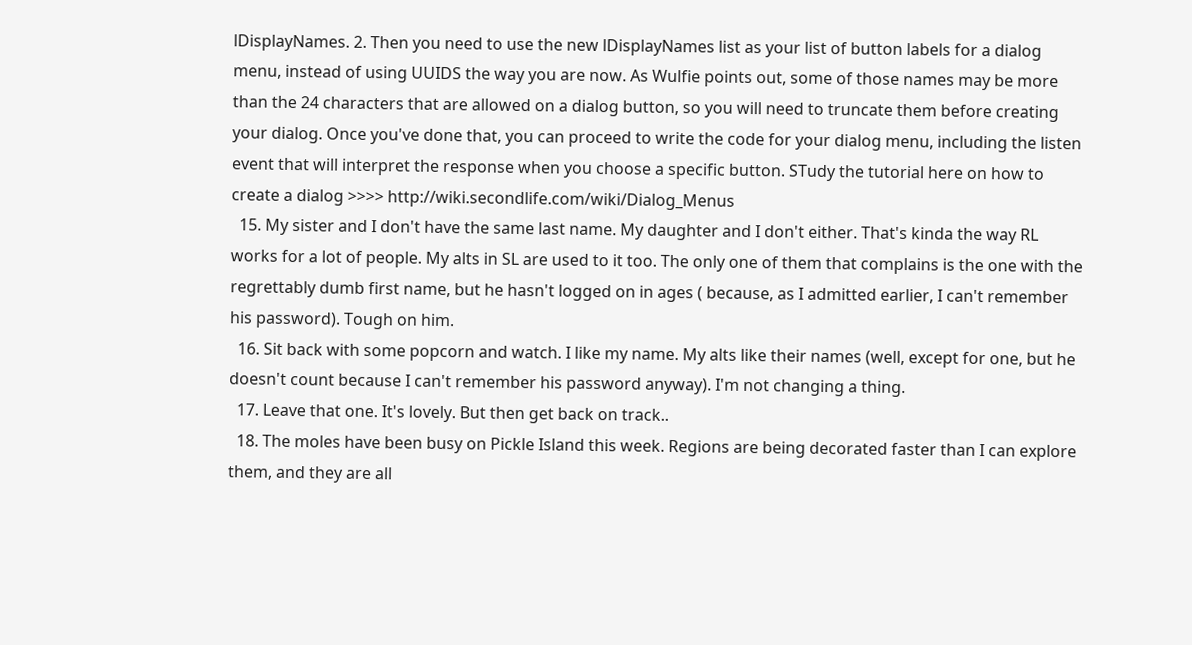lDisplayNames. 2. Then you need to use the new lDisplayNames list as your list of button labels for a dialog menu, instead of using UUIDS the way you are now. As Wulfie points out, some of those names may be more than the 24 characters that are allowed on a dialog button, so you will need to truncate them before creating your dialog. Once you've done that, you can proceed to write the code for your dialog menu, including the listen event that will interpret the response when you choose a specific button. STudy the tutorial here on how to create a dialog >>>> http://wiki.secondlife.com/wiki/Dialog_Menus
  15. My sister and I don't have the same last name. My daughter and I don't either. That's kinda the way RL works for a lot of people. My alts in SL are used to it too. The only one of them that complains is the one with the regrettably dumb first name, but he hasn't logged on in ages ( because, as I admitted earlier, I can't remember his password). Tough on him.
  16. Sit back with some popcorn and watch. I like my name. My alts like their names (well, except for one, but he doesn't count because I can't remember his password anyway). I'm not changing a thing.
  17. Leave that one. It's lovely. But then get back on track..
  18. The moles have been busy on Pickle Island this week. Regions are being decorated faster than I can explore them, and they are all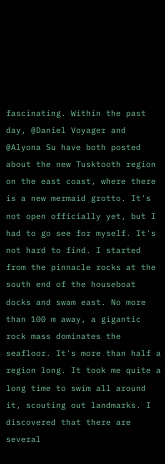fascinating. Within the past day, @Daniel Voyager and @Alyona Su have both posted about the new Tusktooth region on the east coast, where there is a new mermaid grotto. It's not open officially yet, but I had to go see for myself. It's not hard to find. I started from the pinnacle rocks at the south end of the houseboat docks and swam east. No more than 100 m away, a gigantic rock mass dominates the seafloor. It's more than half a region long. It took me quite a long time to swim all around it, scouting out landmarks. I discovered that there are several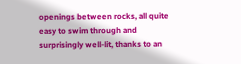openings between rocks, all quite easy to swim through and surprisingly well-lit, thanks to an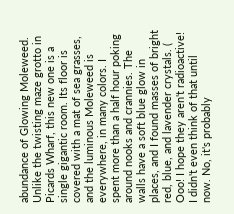abundance of Glowing Moleweed. Unlike the twisting maze grotto in Picards Wharf, this new one is a single gigantic room. Its floor is covered with a mat of sea grasses, and the luminous Moleweed is everywhere, in many colors. I spent more than a half hour poking around nooks and crannies. The walls have a soft blue glow in places, and I found masses of bright red, blue, and lavender crystals. ( Ooo! I hope they aren't radioactive! I didn't even think of that until now. No, it's probably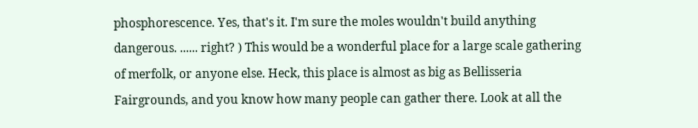phosphorescence. Yes, that's it. I'm sure the moles wouldn't build anything dangerous. ...... right? ) This would be a wonderful place for a large scale gathering of merfolk, or anyone else. Heck, this place is almost as big as Bellisseria Fairgrounds, and you know how many people can gather there. Look at all the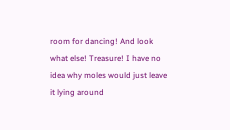room for dancing! And look what else! Treasure! I have no idea why moles would just leave it lying around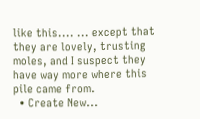like this.... ... except that they are lovely, trusting moles, and I suspect they have way more where this pile came from.
  • Create New...